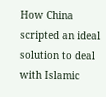How China scripted an ideal solution to deal with Islamic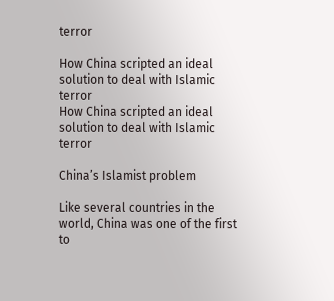terror

How China scripted an ideal solution to deal with Islamic terror
How China scripted an ideal solution to deal with Islamic terror

China’s Islamist problem

Like several countries in the world, China was one of the first to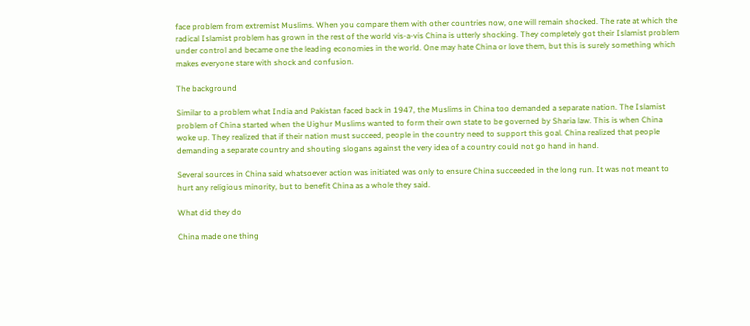face problem from extremist Muslims. When you compare them with other countries now, one will remain shocked. The rate at which the radical Islamist problem has grown in the rest of the world vis-a-vis China is utterly shocking. They completely got their Islamist problem under control and became one the leading economies in the world. One may hate China or love them, but this is surely something which makes everyone stare with shock and confusion.

The background

Similar to a problem what India and Pakistan faced back in 1947, the Muslims in China too demanded a separate nation. The Islamist problem of China started when the Uighur Muslims wanted to form their own state to be governed by Sharia law. This is when China woke up. They realized that if their nation must succeed, people in the country need to support this goal. China realized that people demanding a separate country and shouting slogans against the very idea of a country could not go hand in hand.

Several sources in China said whatsoever action was initiated was only to ensure China succeeded in the long run. It was not meant to hurt any religious minority, but to benefit China as a whole they said.

What did they do

China made one thing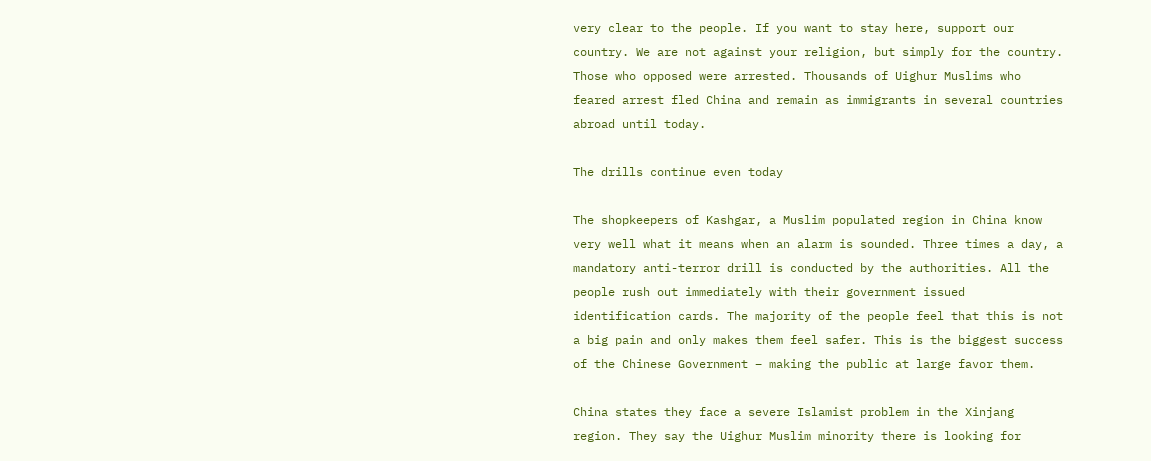very clear to the people. If you want to stay here, support our country. We are not against your religion, but simply for the country. Those who opposed were arrested. Thousands of Uighur Muslims who feared arrest fled China and remain as immigrants in several countries abroad until today.

The drills continue even today

The shopkeepers of Kashgar, a Muslim populated region in China know very well what it means when an alarm is sounded. Three times a day, a mandatory anti-terror drill is conducted by the authorities. All the people rush out immediately with their government issued identification cards. The majority of the people feel that this is not a big pain and only makes them feel safer. This is the biggest success of the Chinese Government – making the public at large favor them.

China states they face a severe Islamist problem in the Xinjang region. They say the Uighur Muslim minority there is looking for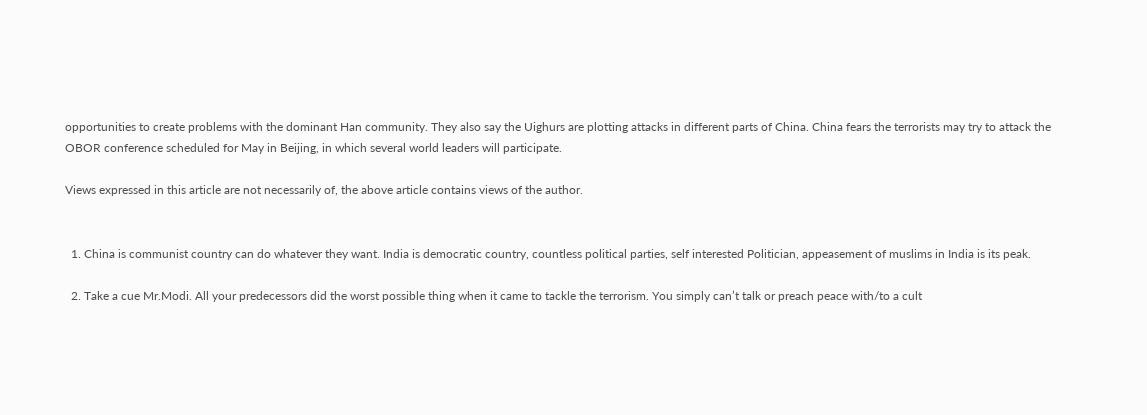opportunities to create problems with the dominant Han community. They also say the Uighurs are plotting attacks in different parts of China. China fears the terrorists may try to attack the OBOR conference scheduled for May in Beijing, in which several world leaders will participate.

Views expressed in this article are not necessarily of, the above article contains views of the author.


  1. China is communist country can do whatever they want. India is democratic country, countless political parties, self interested Politician, appeasement of muslims in India is its peak.

  2. Take a cue Mr.Modi. All your predecessors did the worst possible thing when it came to tackle the terrorism. You simply can’t talk or preach peace with/to a cult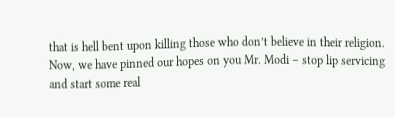that is hell bent upon killing those who don’t believe in their religion. Now, we have pinned our hopes on you Mr. Modi – stop lip servicing and start some real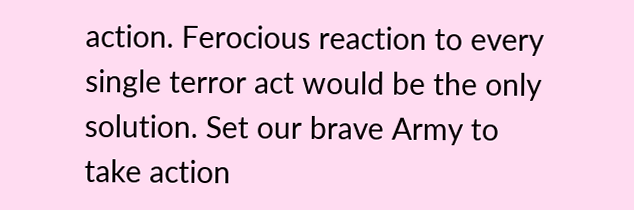action. Ferocious reaction to every single terror act would be the only solution. Set our brave Army to take action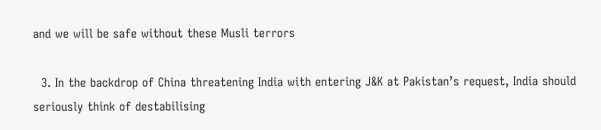and we will be safe without these Musli terrors

  3. In the backdrop of China threatening India with entering J&K at Pakistan’s request, India should seriously think of destabilising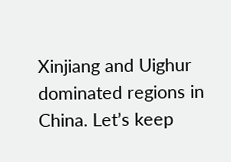Xinjiang and Uighur dominated regions in China. Let’s keep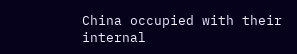China occupied with their internal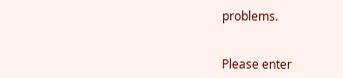problems.


Please enter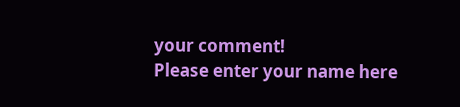your comment!
Please enter your name here